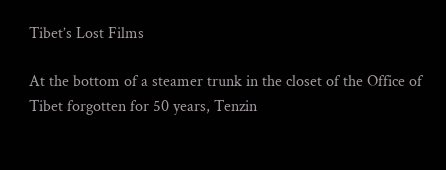Tibet’s Lost Films

At the bottom of a steamer trunk in the closet of the Office of Tibet forgotten for 50 years, Tenzin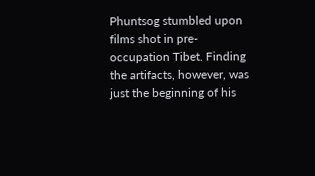Phuntsog stumbled upon films shot in pre-occupation Tibet. Finding the artifacts, however, was just the beginning of his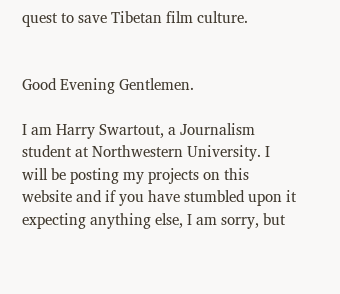quest to save Tibetan film culture.


Good Evening Gentlemen.

I am Harry Swartout, a Journalism student at Northwestern University. I will be posting my projects on this website and if you have stumbled upon it expecting anything else, I am sorry, but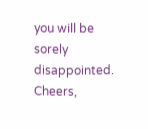you will be sorely disappointed. Cheers,